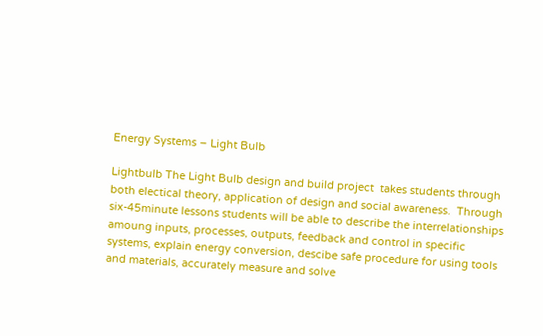Energy Systems – Light Bulb

Lightbulb The Light Bulb design and build project  takes students through both electical theory, application of design and social awareness.  Through six-45minute lessons students will be able to describe the interrelationships amoung inputs, processes, outputs, feedback and control in specific systems, explain energy conversion, descibe safe procedure for using tools and materials, accurately measure and solve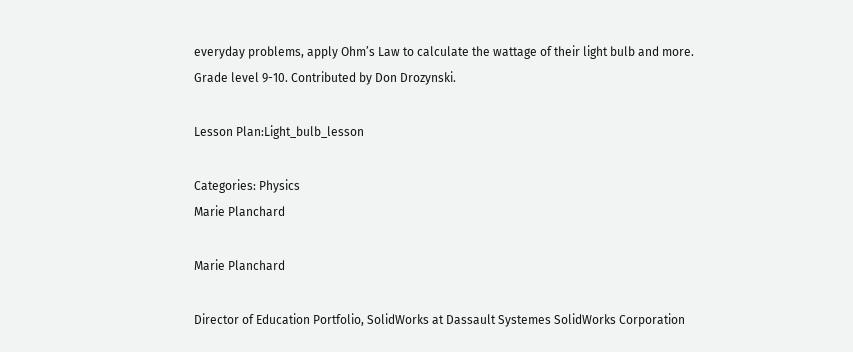everyday problems, apply Ohm’s Law to calculate the wattage of their light bulb and more. Grade level 9-10. Contributed by Don Drozynski.

Lesson Plan:Light_bulb_lesson

Categories: Physics
Marie Planchard

Marie Planchard

Director of Education Portfolio, SolidWorks at Dassault Systemes SolidWorks Corporation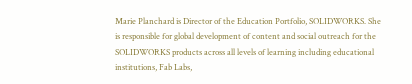Marie Planchard is Director of the Education Portfolio, SOLIDWORKS. She is responsible for global development of content and social outreach for the SOLIDWORKS products across all levels of learning including educational institutions, Fab Labs,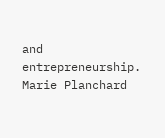and entrepreneurship.
Marie Planchard